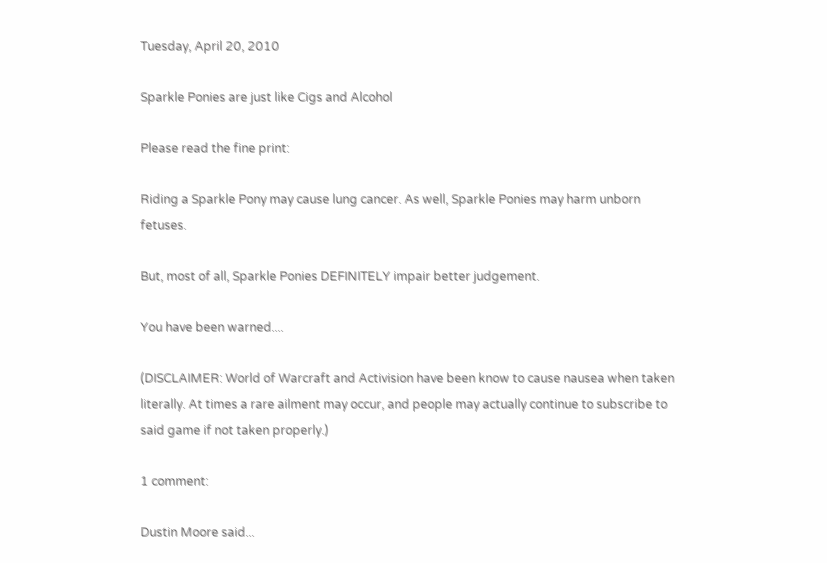Tuesday, April 20, 2010

Sparkle Ponies are just like Cigs and Alcohol

Please read the fine print:

Riding a Sparkle Pony may cause lung cancer. As well, Sparkle Ponies may harm unborn fetuses.

But, most of all, Sparkle Ponies DEFINITELY impair better judgement.

You have been warned....

(DISCLAIMER: World of Warcraft and Activision have been know to cause nausea when taken literally. At times a rare ailment may occur, and people may actually continue to subscribe to said game if not taken properly.)

1 comment:

Dustin Moore said...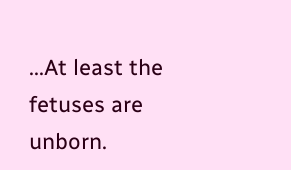...At least the fetuses are unborn.